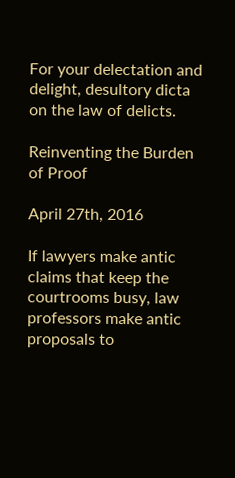For your delectation and delight, desultory dicta on the law of delicts.

Reinventing the Burden of Proof

April 27th, 2016

If lawyers make antic claims that keep the courtrooms busy, law professors make antic proposals to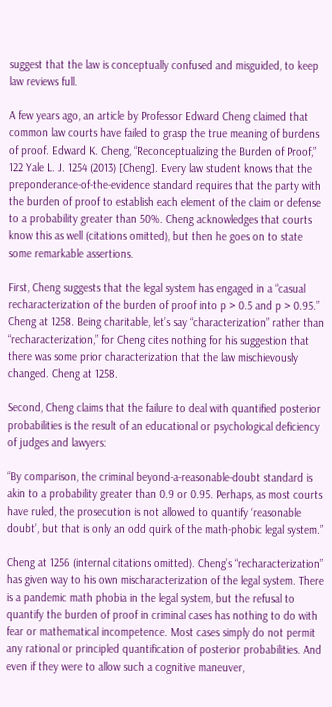suggest that the law is conceptually confused and misguided, to keep law reviews full.

A few years ago, an article by Professor Edward Cheng claimed that common law courts have failed to grasp the true meaning of burdens of proof. Edward K. Cheng, “Reconceptualizing the Burden of Proof,” 122 Yale L. J. 1254 (2013) [Cheng]. Every law student knows that the preponderance-of-the-evidence standard requires that the party with the burden of proof to establish each element of the claim or defense to a probability greater than 50%. Cheng acknowledges that courts know this as well (citations omitted), but then he goes on to state some remarkable assertions.

First, Cheng suggests that the legal system has engaged in a “casual recharacterization of the burden of proof into p > 0.5 and p > 0.95.” Cheng at 1258. Being charitable, let’s say “characterization” rather than “recharacterization,” for Cheng cites nothing for his suggestion that there was some prior characterization that the law mischievously changed. Cheng at 1258.

Second, Cheng claims that the failure to deal with quantified posterior probabilities is the result of an educational or psychological deficiency of judges and lawyers:

“By comparison, the criminal beyond-a-reasonable-doubt standard is akin to a probability greater than 0.9 or 0.95. Perhaps, as most courts have ruled, the prosecution is not allowed to quantify ‘reasonable doubt’, but that is only an odd quirk of the math-phobic legal system.”

Cheng at 1256 (internal citations omitted). Cheng’s “recharacterization” has given way to his own mischaracterization of the legal system. There is a pandemic math phobia in the legal system, but the refusal to quantify the burden of proof in criminal cases has nothing to do with fear or mathematical incompetence. Most cases simply do not permit any rational or principled quantification of posterior probabilities. And even if they were to allow such a cognitive maneuver,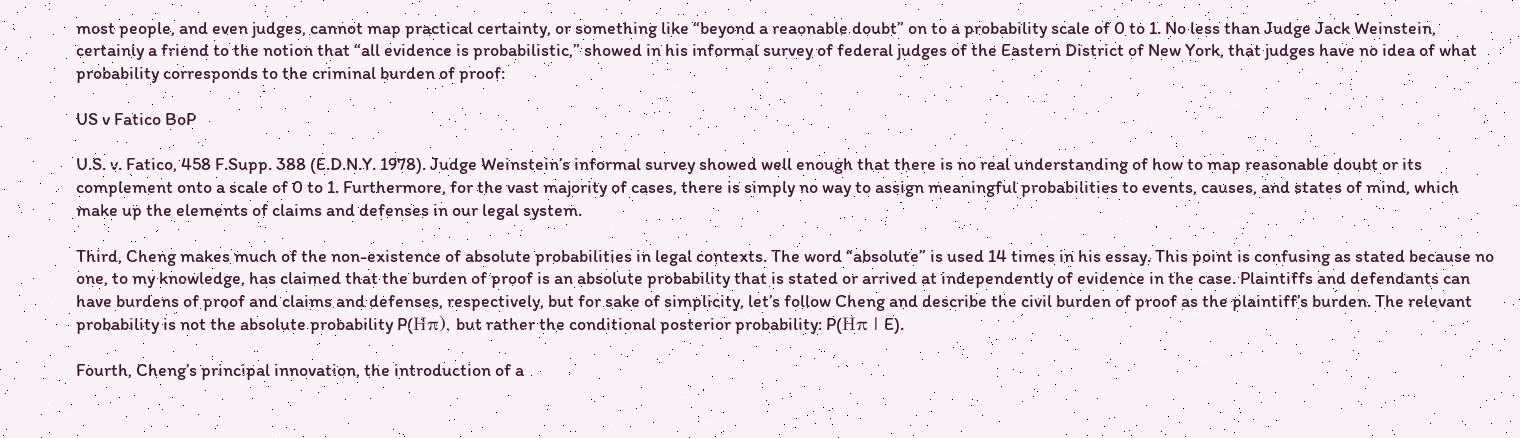most people, and even judges, cannot map practical certainty, or something like “beyond a reaonable doubt” on to a probability scale of 0 to 1. No less than Judge Jack Weinstein, certainly a friend to the notion that “all evidence is probabilistic,” showed in his informal survey of federal judges of the Eastern District of New York, that judges have no idea of what probability corresponds to the criminal burden of proof:

US v Fatico BoP

U.S. v. Fatico, 458 F.Supp. 388 (E.D.N.Y. 1978). Judge Weinstein’s informal survey showed well enough that there is no real understanding of how to map reasonable doubt or its complement onto a scale of 0 to 1. Furthermore, for the vast majority of cases, there is simply no way to assign meaningful probabilities to events, causes, and states of mind, which make up the elements of claims and defenses in our legal system.

Third, Cheng makes much of the non-existence of absolute probabilities in legal contexts. The word “absolute” is used 14 times in his essay. This point is confusing as stated because no one, to my knowledge, has claimed that the burden of proof is an absolute probability that is stated or arrived at independently of evidence in the case. Plaintiffs and defendants can have burdens of proof and claims and defenses, respectively, but for sake of simplicity, let’s follow Cheng and describe the civil burden of proof as the plaintiff’s burden. The relevant probability is not the absolute probability P(Hπ), but rather the conditional posterior probability: P(Hπ | E).

Fourth, Cheng’s principal innovation, the introduction of a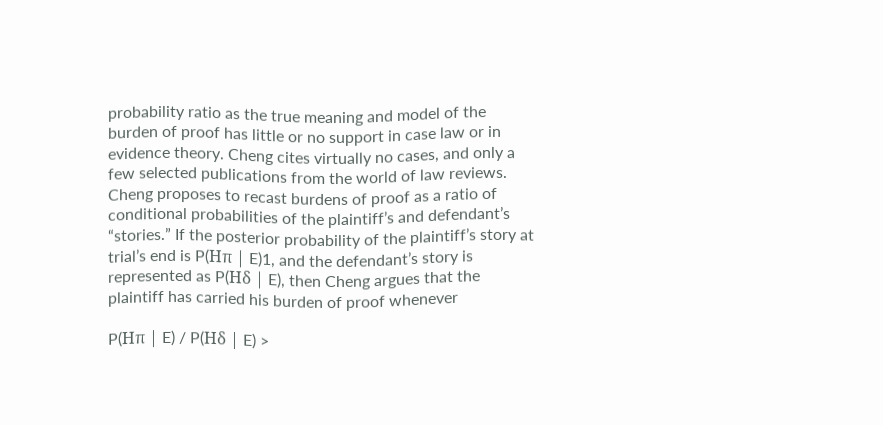probability ratio as the true meaning and model of the burden of proof has little or no support in case law or in evidence theory. Cheng cites virtually no cases, and only a few selected publications from the world of law reviews. Cheng proposes to recast burdens of proof as a ratio of conditional probabilities of the plaintiff’s and defendant’s “stories.” If the posterior probability of the plaintiff’s story at trial’s end is P(Hπ | E)1, and the defendant’s story is represented as P(Hδ | E), then Cheng argues that the plaintiff has carried his burden of proof whenever

P(Hπ | E) / P(Hδ | E) >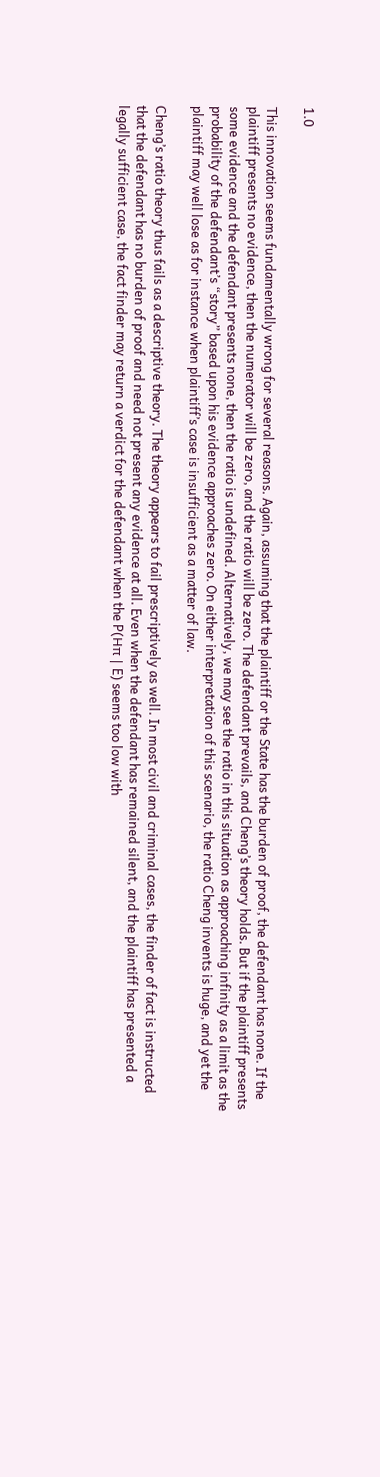1.0

This innovation seems fundamentally wrong for several reasons. Again, assuming that the plaintiff or the State has the burden of proof, the defendant has none. If the plaintiff presents no evidence, then the numerator will be zero, and the ratio will be zero. The defendant prevails, and Cheng’s theory holds. But if the plaintiff presents some evidence and the defendant presents none, then the ratio is undefined. Alternatively, we may see the ratio in this situation as approaching infinity as a limit as the probability of the defendant’s “story” based upon his evidence approaches zero. On either interpretation of this scenario, the ratio Cheng invents is huge, and yet the plaintiff may well lose as for instance when plaintiff’s case is insufficient as a matter of law.

Cheng’s ratio theory thus fails as a descriptive theory. The theory appears to fail prescriptively as well. In most civil and criminal cases, the finder of fact is instructed that the defendant has no burden of proof and need not present any evidence at all. Even when the defendant has remained silent, and the plaintiff has presented a legally sufficient case, the fact finder may return a verdict for the defendant when the P(Hπ | E) seems too low with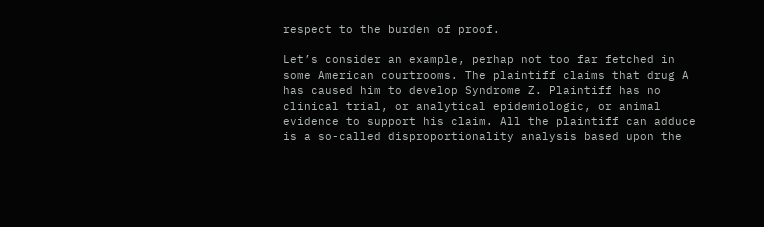respect to the burden of proof.

Let’s consider an example, perhap not too far fetched in some American courtrooms. The plaintiff claims that drug A has caused him to develop Syndrome Z. Plaintiff has no clinical trial, or analytical epidemiologic, or animal evidence to support his claim. All the plaintiff can adduce is a so-called disproportionality analysis based upon the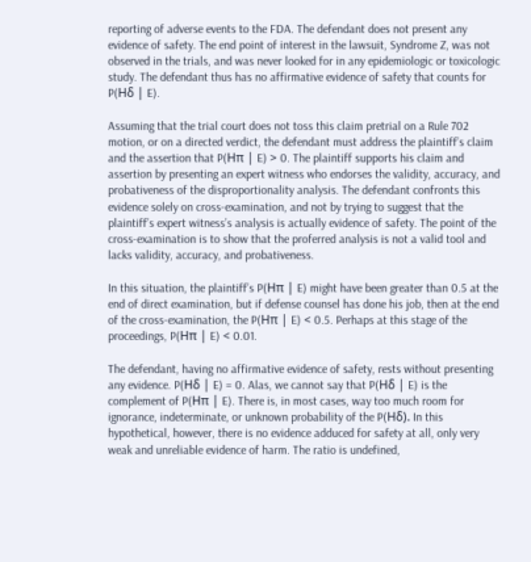reporting of adverse events to the FDA. The defendant does not present any evidence of safety. The end point of interest in the lawsuit, Syndrome Z, was not observed in the trials, and was never looked for in any epidemiologic or toxicologic study. The defendant thus has no affirmative evidence of safety that counts for P(Hδ | E).

Assuming that the trial court does not toss this claim pretrial on a Rule 702 motion, or on a directed verdict, the defendant must address the plaintiff’s claim and the assertion that P(Hπ | E) > 0. The plaintiff supports his claim and assertion by presenting an expert witness who endorses the validity, accuracy, and probativeness of the disproportionality analysis. The defendant confronts this evidence solely on cross-examination, and not by trying to suggest that the plaintiff’s expert witness’s analysis is actually evidence of safety. The point of the cross-examination is to show that the proferred analysis is not a valid tool and lacks validity, accuracy, and probativeness.

In this situation, the plaintiff’s P(Hπ | E) might have been greater than 0.5 at the end of direct examination, but if defense counsel has done his job, then at the end of the cross-examination, the P(Hπ | E) < 0.5. Perhaps at this stage of the proceedings, P(Hπ | E) < 0.01.

The defendant, having no affirmative evidence of safety, rests without presenting any evidence. P(Hδ | E) = 0. Alas, we cannot say that P(Hδ | E) is the complement of P(Hπ | E). There is, in most cases, way too much room for ignorance, indeterminate, or unknown probability of the P(Hδ). In this hypothetical, however, there is no evidence adduced for safety at all, only very weak and unreliable evidence of harm. The ratio is undefined,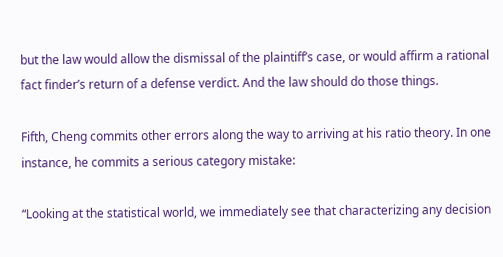but the law would allow the dismissal of the plaintiff’s case, or would affirm a rational fact finder’s return of a defense verdict. And the law should do those things.

Fifth, Cheng commits other errors along the way to arriving at his ratio theory. In one instance, he commits a serious category mistake:

“Looking at the statistical world, we immediately see that characterizing any decision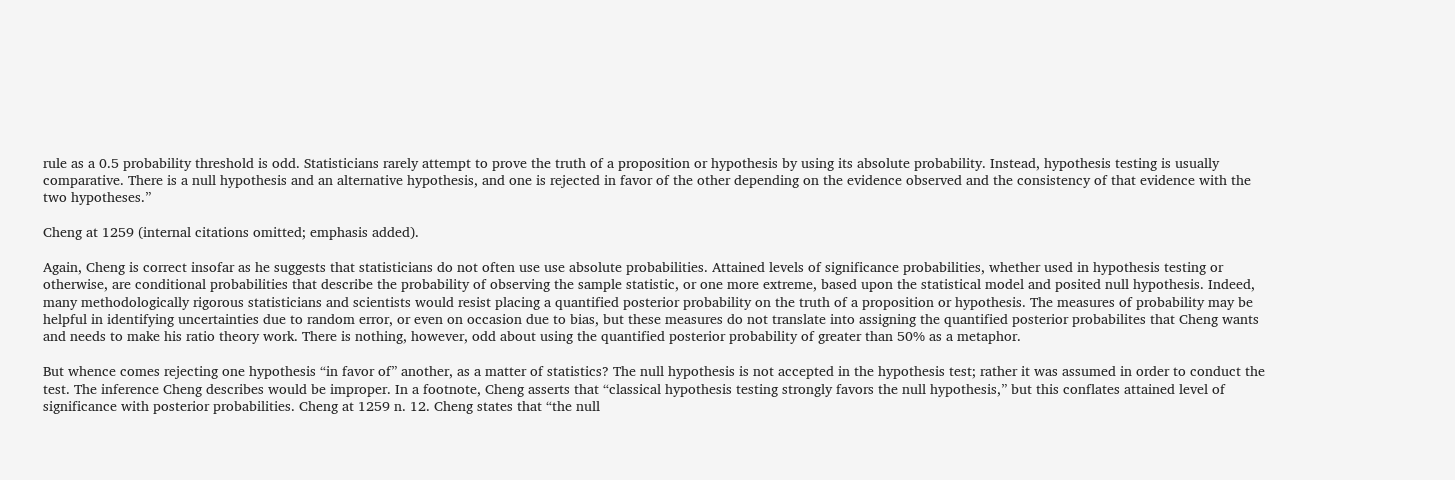rule as a 0.5 probability threshold is odd. Statisticians rarely attempt to prove the truth of a proposition or hypothesis by using its absolute probability. Instead, hypothesis testing is usually comparative. There is a null hypothesis and an alternative hypothesis, and one is rejected in favor of the other depending on the evidence observed and the consistency of that evidence with the two hypotheses.”

Cheng at 1259 (internal citations omitted; emphasis added).

Again, Cheng is correct insofar as he suggests that statisticians do not often use use absolute probabilities. Attained levels of significance probabilities, whether used in hypothesis testing or otherwise, are conditional probabilities that describe the probability of observing the sample statistic, or one more extreme, based upon the statistical model and posited null hypothesis. Indeed, many methodologically rigorous statisticians and scientists would resist placing a quantified posterior probability on the truth of a proposition or hypothesis. The measures of probability may be helpful in identifying uncertainties due to random error, or even on occasion due to bias, but these measures do not translate into assigning the quantified posterior probabilites that Cheng wants and needs to make his ratio theory work. There is nothing, however, odd about using the quantified posterior probability of greater than 50% as a metaphor.

But whence comes rejecting one hypothesis “in favor of” another, as a matter of statistics? The null hypothesis is not accepted in the hypothesis test; rather it was assumed in order to conduct the test. The inference Cheng describes would be improper. In a footnote, Cheng asserts that “classical hypothesis testing strongly favors the null hypothesis,” but this conflates attained level of significance with posterior probabilities. Cheng at 1259 n. 12. Cheng states that “the null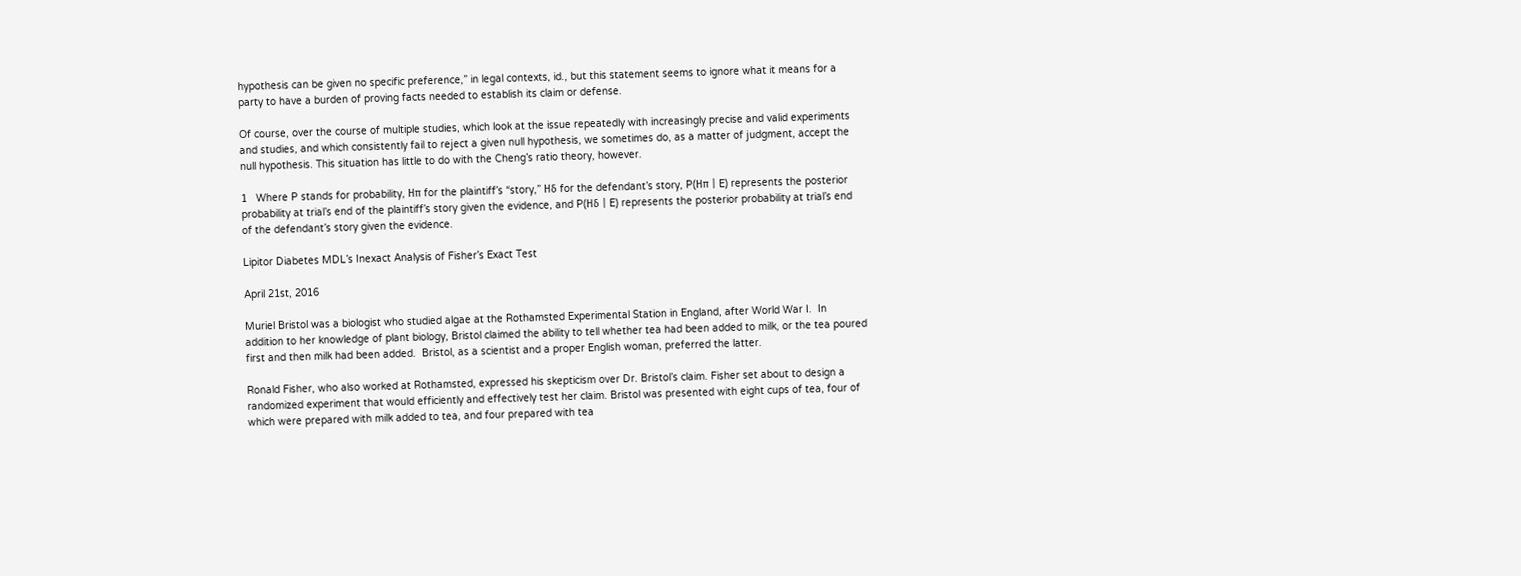hypothesis can be given no specific preference,” in legal contexts, id., but this statement seems to ignore what it means for a party to have a burden of proving facts needed to establish its claim or defense.

Of course, over the course of multiple studies, which look at the issue repeatedly with increasingly precise and valid experiments and studies, and which consistently fail to reject a given null hypothesis, we sometimes do, as a matter of judgment, accept the null hypothesis. This situation has little to do with the Cheng’s ratio theory, however.

1   Where P stands for probability, Hπ for the plaintiff’s “story,” Hδ for the defendant’s story, P(Hπ | E) represents the posterior probability at trial’s end of the plaintiff’s story given the evidence, and P(Hδ | E) represents the posterior probability at trial’s end of the defendant’s story given the evidence.

Lipitor Diabetes MDL’s Inexact Analysis of Fisher’s Exact Test

April 21st, 2016

Muriel Bristol was a biologist who studied algae at the Rothamsted Experimental Station in England, after World War I.  In addition to her knowledge of plant biology, Bristol claimed the ability to tell whether tea had been added to milk, or the tea poured first and then milk had been added.  Bristol, as a scientist and a proper English woman, preferred the latter.

Ronald Fisher, who also worked at Rothamsted, expressed his skepticism over Dr. Bristol’s claim. Fisher set about to design a randomized experiment that would efficiently and effectively test her claim. Bristol was presented with eight cups of tea, four of which were prepared with milk added to tea, and four prepared with tea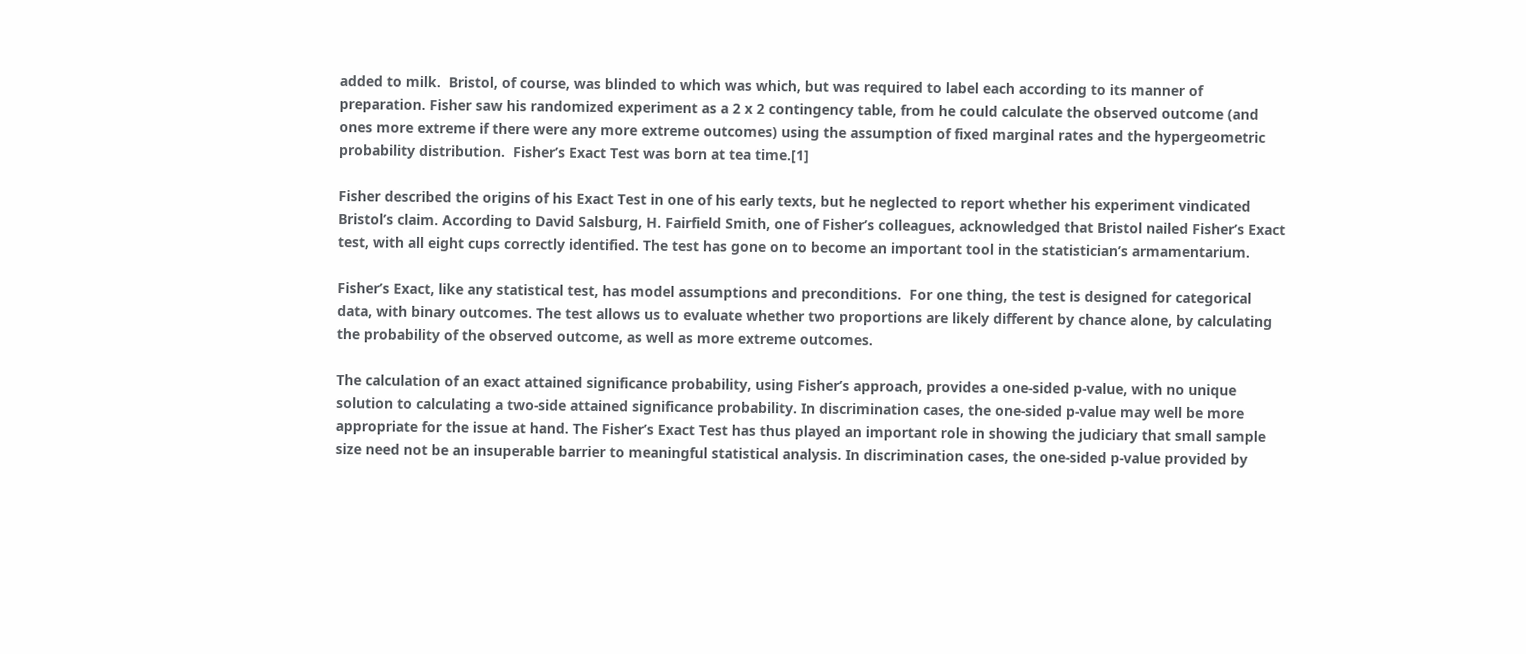added to milk.  Bristol, of course, was blinded to which was which, but was required to label each according to its manner of preparation. Fisher saw his randomized experiment as a 2 x 2 contingency table, from he could calculate the observed outcome (and ones more extreme if there were any more extreme outcomes) using the assumption of fixed marginal rates and the hypergeometric probability distribution.  Fisher’s Exact Test was born at tea time.[1]

Fisher described the origins of his Exact Test in one of his early texts, but he neglected to report whether his experiment vindicated Bristol’s claim. According to David Salsburg, H. Fairfield Smith, one of Fisher’s colleagues, acknowledged that Bristol nailed Fisher’s Exact test, with all eight cups correctly identified. The test has gone on to become an important tool in the statistician’s armamentarium.

Fisher’s Exact, like any statistical test, has model assumptions and preconditions.  For one thing, the test is designed for categorical data, with binary outcomes. The test allows us to evaluate whether two proportions are likely different by chance alone, by calculating the probability of the observed outcome, as well as more extreme outcomes.

The calculation of an exact attained significance probability, using Fisher’s approach, provides a one-sided p-value, with no unique solution to calculating a two-side attained significance probability. In discrimination cases, the one-sided p-value may well be more appropriate for the issue at hand. The Fisher’s Exact Test has thus played an important role in showing the judiciary that small sample size need not be an insuperable barrier to meaningful statistical analysis. In discrimination cases, the one-sided p-value provided by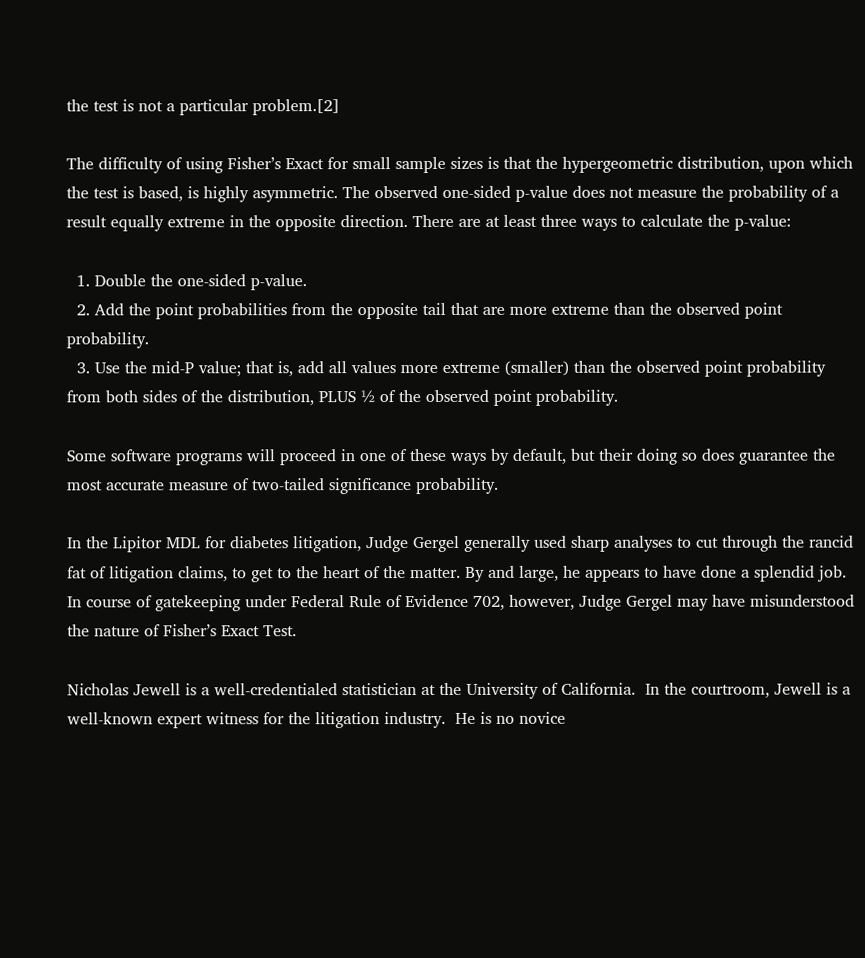the test is not a particular problem.[2]

The difficulty of using Fisher’s Exact for small sample sizes is that the hypergeometric distribution, upon which the test is based, is highly asymmetric. The observed one-sided p-value does not measure the probability of a result equally extreme in the opposite direction. There are at least three ways to calculate the p-value:

  1. Double the one-sided p-value.
  2. Add the point probabilities from the opposite tail that are more extreme than the observed point probability.
  3. Use the mid-P value; that is, add all values more extreme (smaller) than the observed point probability from both sides of the distribution, PLUS ½ of the observed point probability.

Some software programs will proceed in one of these ways by default, but their doing so does guarantee the most accurate measure of two-tailed significance probability.

In the Lipitor MDL for diabetes litigation, Judge Gergel generally used sharp analyses to cut through the rancid fat of litigation claims, to get to the heart of the matter. By and large, he appears to have done a splendid job. In course of gatekeeping under Federal Rule of Evidence 702, however, Judge Gergel may have misunderstood the nature of Fisher’s Exact Test.

Nicholas Jewell is a well-credentialed statistician at the University of California.  In the courtroom, Jewell is a well-known expert witness for the litigation industry.  He is no novice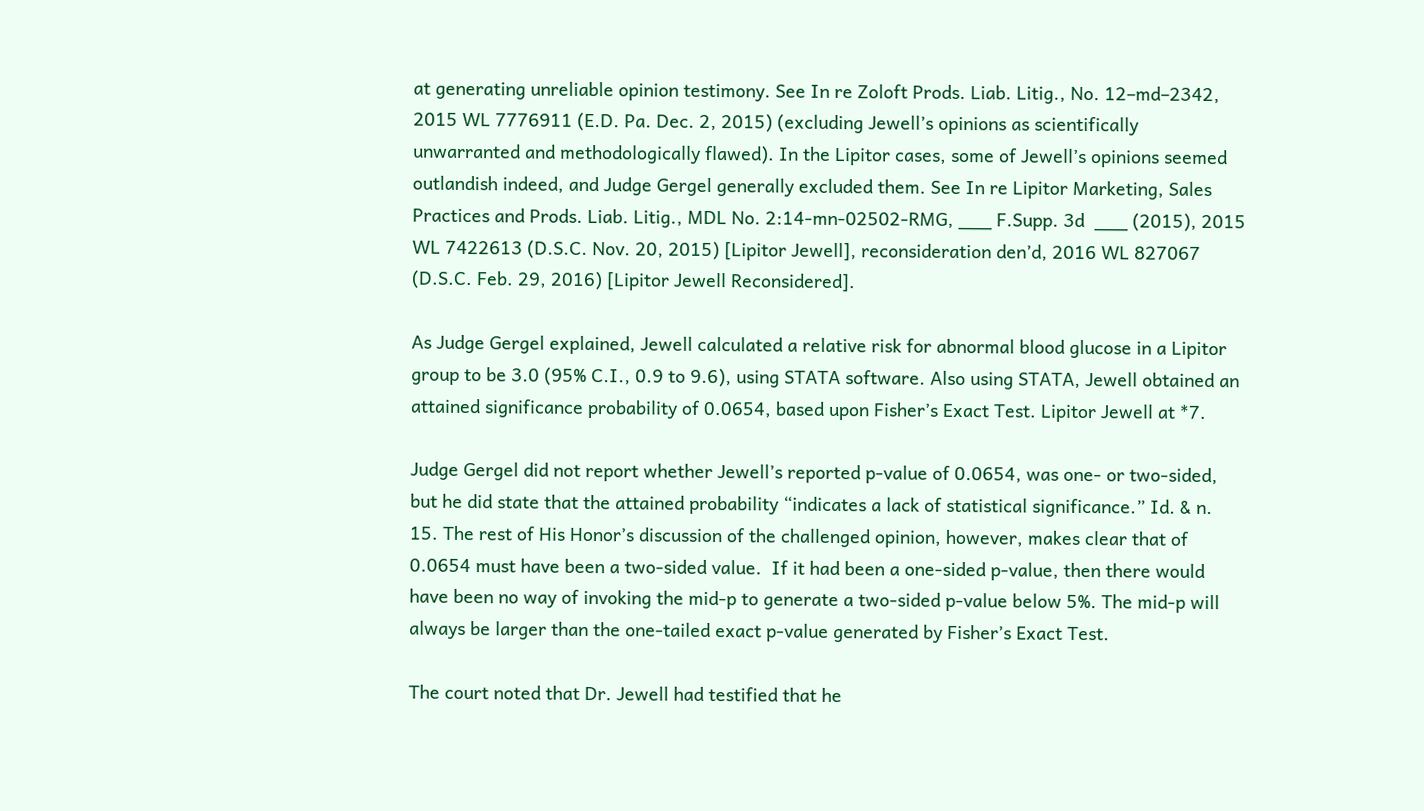at generating unreliable opinion testimony. See In re Zoloft Prods. Liab. Litig., No. 12–md–2342, 2015 WL 7776911 (E.D. Pa. Dec. 2, 2015) (excluding Jewell’s opinions as scientifically unwarranted and methodologically flawed). In the Lipitor cases, some of Jewell’s opinions seemed outlandish indeed, and Judge Gergel generally excluded them. See In re Lipitor Marketing, Sales Practices and Prods. Liab. Litig., MDL No. 2:14-mn-02502-RMG, ___ F.Supp. 3d  ___ (2015), 2015 WL 7422613 (D.S.C. Nov. 20, 2015) [Lipitor Jewell], reconsideration den’d, 2016 WL 827067 (D.S.C. Feb. 29, 2016) [Lipitor Jewell Reconsidered].

As Judge Gergel explained, Jewell calculated a relative risk for abnormal blood glucose in a Lipitor group to be 3.0 (95% C.I., 0.9 to 9.6), using STATA software. Also using STATA, Jewell obtained an attained significance probability of 0.0654, based upon Fisher’s Exact Test. Lipitor Jewell at *7.

Judge Gergel did not report whether Jewell’s reported p-value of 0.0654, was one- or two-sided, but he did state that the attained probability “indicates a lack of statistical significance.” Id. & n. 15. The rest of His Honor’s discussion of the challenged opinion, however, makes clear that of 0.0654 must have been a two-sided value.  If it had been a one-sided p-value, then there would have been no way of invoking the mid-p to generate a two-sided p-value below 5%. The mid-p will always be larger than the one-tailed exact p-value generated by Fisher’s Exact Test.

The court noted that Dr. Jewell had testified that he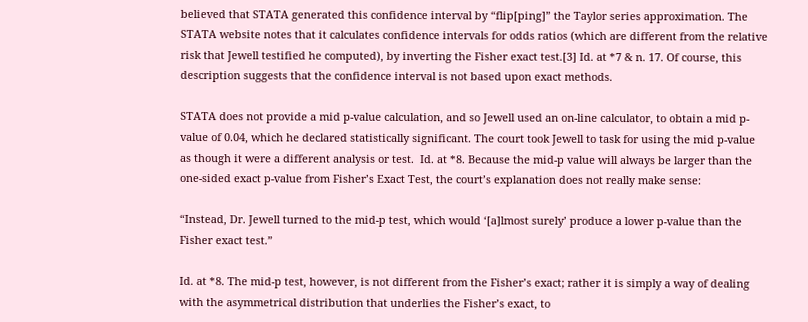believed that STATA generated this confidence interval by “flip[ping]” the Taylor series approximation. The STATA website notes that it calculates confidence intervals for odds ratios (which are different from the relative risk that Jewell testified he computed), by inverting the Fisher exact test.[3] Id. at *7 & n. 17. Of course, this description suggests that the confidence interval is not based upon exact methods.

STATA does not provide a mid p-value calculation, and so Jewell used an on-line calculator, to obtain a mid p-value of 0.04, which he declared statistically significant. The court took Jewell to task for using the mid p-value as though it were a different analysis or test.  Id. at *8. Because the mid-p value will always be larger than the one-sided exact p-value from Fisher’s Exact Test, the court’s explanation does not really make sense:

“Instead, Dr. Jewell turned to the mid-p test, which would ‘[a]lmost surely’ produce a lower p-value than the Fisher exact test.”

Id. at *8. The mid-p test, however, is not different from the Fisher’s exact; rather it is simply a way of dealing with the asymmetrical distribution that underlies the Fisher’s exact, to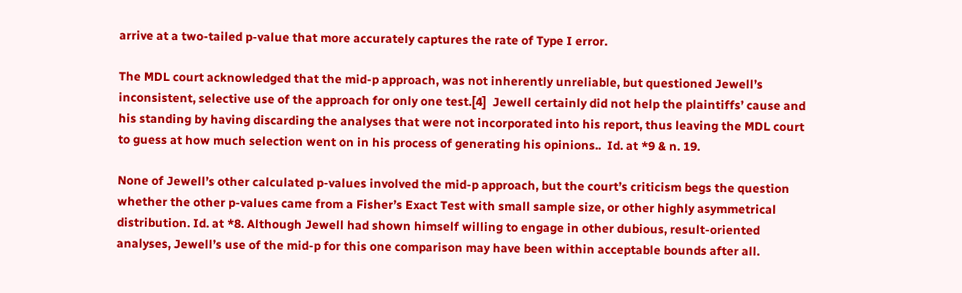arrive at a two-tailed p-value that more accurately captures the rate of Type I error.

The MDL court acknowledged that the mid-p approach, was not inherently unreliable, but questioned Jewell’s inconsistent, selective use of the approach for only one test.[4]  Jewell certainly did not help the plaintiffs’ cause and his standing by having discarding the analyses that were not incorporated into his report, thus leaving the MDL court to guess at how much selection went on in his process of generating his opinions..  Id. at *9 & n. 19.

None of Jewell’s other calculated p-values involved the mid-p approach, but the court’s criticism begs the question whether the other p-values came from a Fisher’s Exact Test with small sample size, or other highly asymmetrical distribution. Id. at *8. Although Jewell had shown himself willing to engage in other dubious, result-oriented analyses, Jewell’s use of the mid-p for this one comparison may have been within acceptable bounds after all.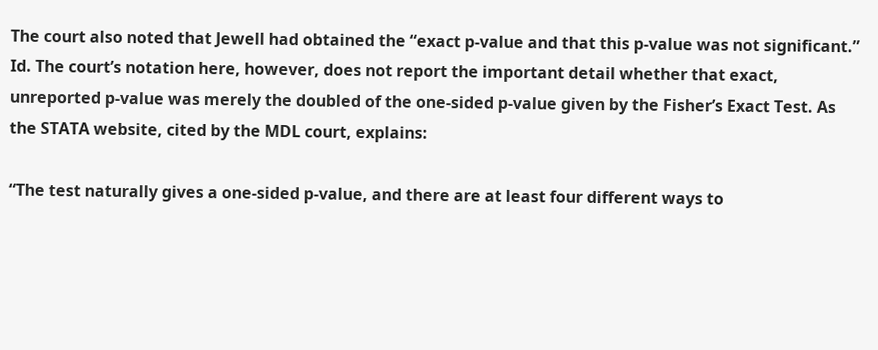The court also noted that Jewell had obtained the “exact p-value and that this p-value was not significant.” Id. The court’s notation here, however, does not report the important detail whether that exact, unreported p-value was merely the doubled of the one-sided p-value given by the Fisher’s Exact Test. As the STATA website, cited by the MDL court, explains:

“The test naturally gives a one-sided p-value, and there are at least four different ways to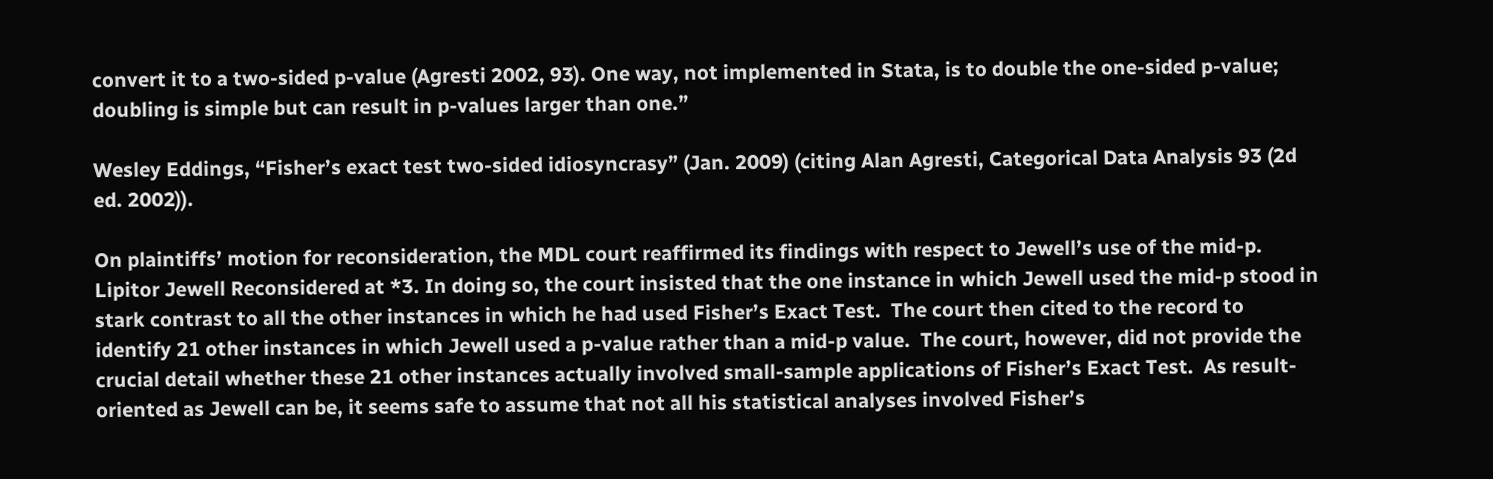convert it to a two-sided p-value (Agresti 2002, 93). One way, not implemented in Stata, is to double the one-sided p-value; doubling is simple but can result in p-values larger than one.”

Wesley Eddings, “Fisher’s exact test two-sided idiosyncrasy” (Jan. 2009) (citing Alan Agresti, Categorical Data Analysis 93 (2d ed. 2002)).

On plaintiffs’ motion for reconsideration, the MDL court reaffirmed its findings with respect to Jewell’s use of the mid-p.  Lipitor Jewell Reconsidered at *3. In doing so, the court insisted that the one instance in which Jewell used the mid-p stood in stark contrast to all the other instances in which he had used Fisher’s Exact Test.  The court then cited to the record to identify 21 other instances in which Jewell used a p-value rather than a mid-p value.  The court, however, did not provide the crucial detail whether these 21 other instances actually involved small-sample applications of Fisher’s Exact Test.  As result-oriented as Jewell can be, it seems safe to assume that not all his statistical analyses involved Fisher’s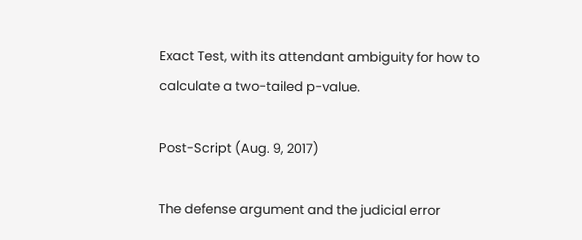Exact Test, with its attendant ambiguity for how to calculate a two-tailed p-value.

Post-Script (Aug. 9, 2017)

The defense argument and the judicial error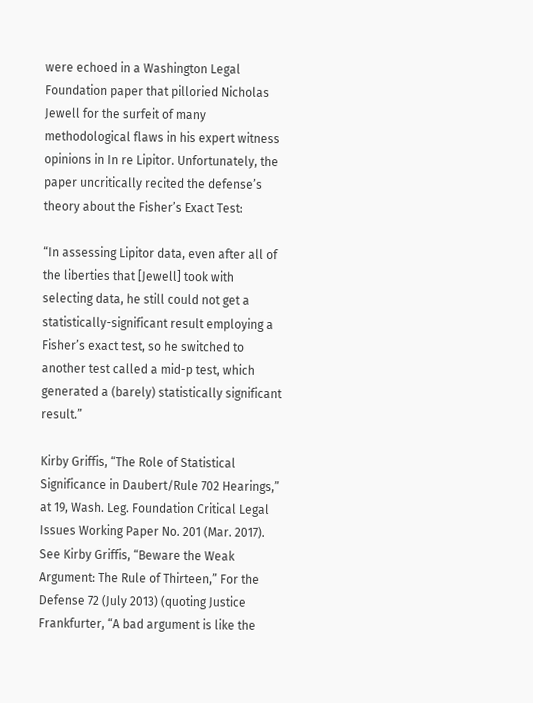were echoed in a Washington Legal Foundation paper that pilloried Nicholas Jewell for the surfeit of many methodological flaws in his expert witness opinions in In re Lipitor. Unfortunately, the paper uncritically recited the defense’s theory about the Fisher’s Exact Test:

“In assessing Lipitor data, even after all of the liberties that [Jewell] took with selecting data, he still could not get a statistically-significant result employing a Fisher’s exact test, so he switched to another test called a mid-p test, which generated a (barely) statistically significant result.”

Kirby Griffis, “The Role of Statistical Significance in Daubert/Rule 702 Hearings,” at 19, Wash. Leg. Foundation Critical Legal Issues Working Paper No. 201 (Mar. 2017). See Kirby Griffis, “Beware the Weak Argument: The Rule of Thirteen,” For the Defense 72 (July 2013) (quoting Justice Frankfurter, “A bad argument is like the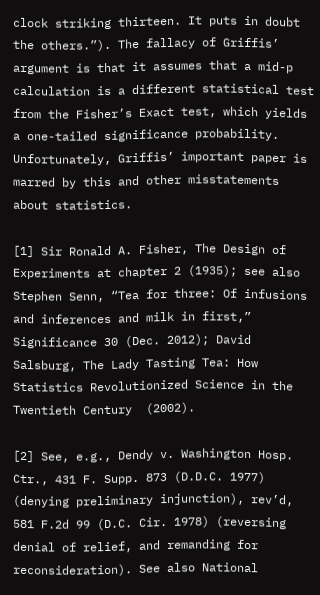clock striking thirteen. It puts in doubt the others.”). The fallacy of Griffis’ argument is that it assumes that a mid-p calculation is a different statistical test from the Fisher’s Exact test, which yields a one-tailed significance probability. Unfortunately, Griffis’ important paper is marred by this and other misstatements about statistics.

[1] Sir Ronald A. Fisher, The Design of Experiments at chapter 2 (1935); see also Stephen Senn, “Tea for three: Of infusions and inferences and milk in first,” Significance 30 (Dec. 2012); David Salsburg, The Lady Tasting Tea: How Statistics Revolutionized Science in the Twentieth Century  (2002).

[2] See, e.g., Dendy v. Washington Hosp. Ctr., 431 F. Supp. 873 (D.D.C. 1977) (denying preliminary injunction), rev’d, 581 F.2d 99 (D.C. Cir. 1978) (reversing denial of relief, and remanding for reconsideration). See also National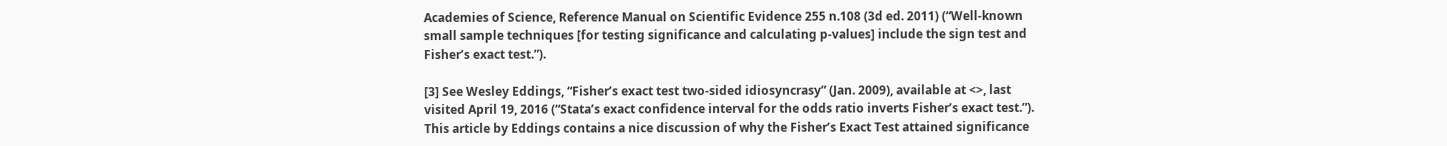Academies of Science, Reference Manual on Scientific Evidence 255 n.108 (3d ed. 2011) (“Well-known small sample techniques [for testing significance and calculating p-values] include the sign test and Fisher’s exact test.”).

[3] See Wesley Eddings, “Fisher’s exact test two-sided idiosyncrasy” (Jan. 2009), available at <>, last visited April 19, 2016 (“Stata’s exact confidence interval for the odds ratio inverts Fisher’s exact test.”). This article by Eddings contains a nice discussion of why the Fisher’s Exact Test attained significance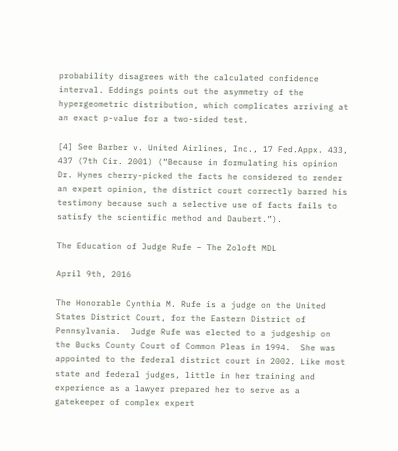probability disagrees with the calculated confidence interval. Eddings points out the asymmetry of the hypergeometric distribution, which complicates arriving at an exact p-value for a two-sided test.

[4] See Barber v. United Airlines, Inc., 17 Fed.Appx. 433, 437 (7th Cir. 2001) (“Because in formulating his opinion Dr. Hynes cherry-picked the facts he considered to render an expert opinion, the district court correctly barred his testimony because such a selective use of facts fails to satisfy the scientific method and Daubert.”).

The Education of Judge Rufe – The Zoloft MDL

April 9th, 2016

The Honorable Cynthia M. Rufe is a judge on the United States District Court, for the Eastern District of Pennsylvania.  Judge Rufe was elected to a judgeship on the Bucks County Court of Common Pleas in 1994.  She was appointed to the federal district court in 2002. Like most state and federal judges, little in her training and experience as a lawyer prepared her to serve as a gatekeeper of complex expert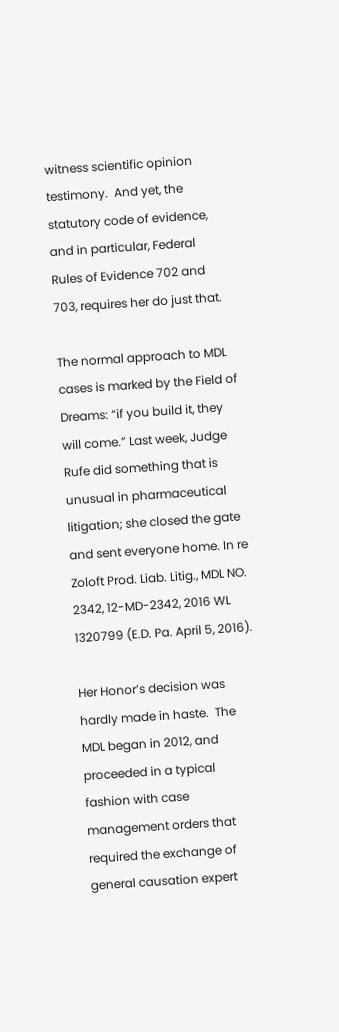witness scientific opinion testimony.  And yet, the statutory code of evidence, and in particular, Federal Rules of Evidence 702 and 703, requires her do just that.

The normal approach to MDL cases is marked by the Field of Dreams: “if you build it, they will come.” Last week, Judge Rufe did something that is unusual in pharmaceutical litigation; she closed the gate and sent everyone home. In re Zoloft Prod. Liab. Litig., MDL NO. 2342, 12-MD-2342, 2016 WL 1320799 (E.D. Pa. April 5, 2016).

Her Honor’s decision was hardly made in haste.  The MDL began in 2012, and proceeded in a typical fashion with case management orders that required the exchange of general causation expert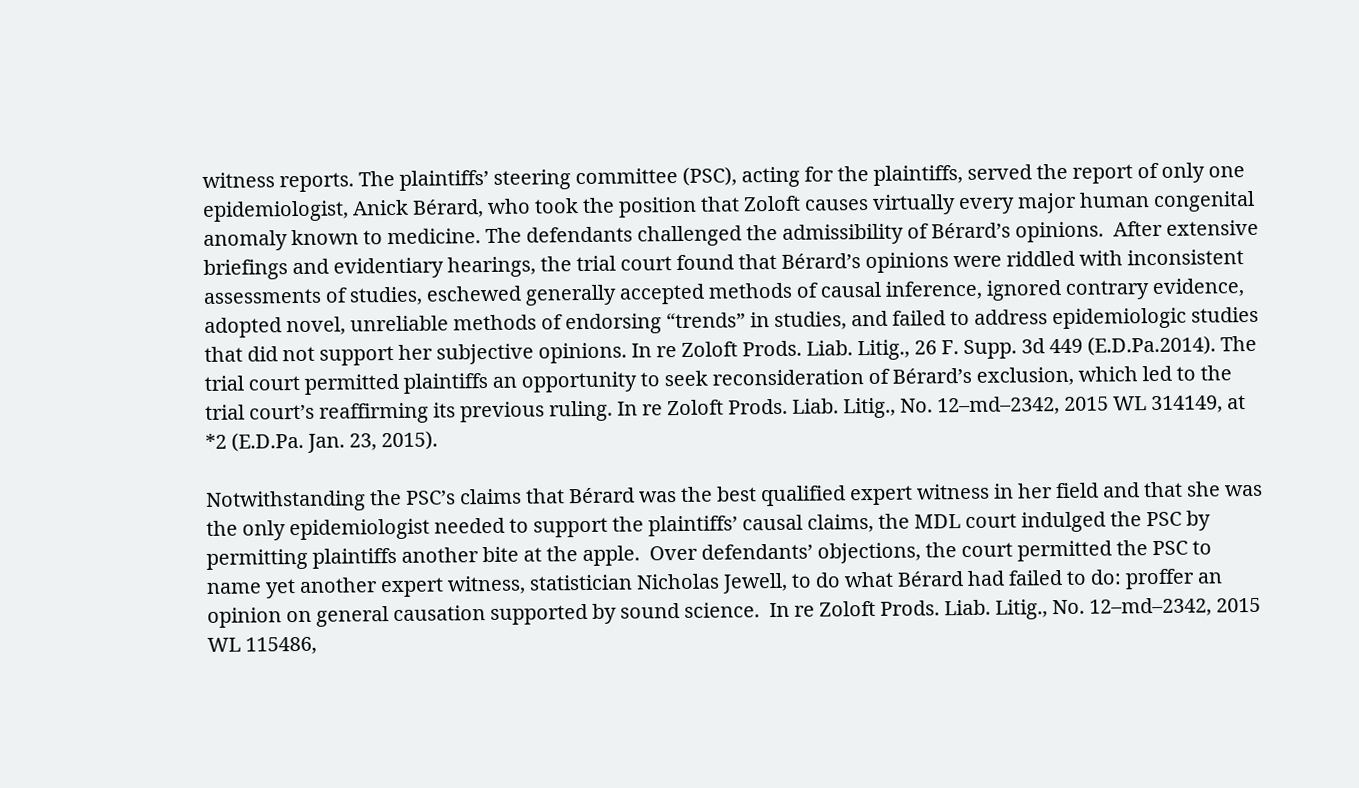witness reports. The plaintiffs’ steering committee (PSC), acting for the plaintiffs, served the report of only one epidemiologist, Anick Bérard, who took the position that Zoloft causes virtually every major human congenital anomaly known to medicine. The defendants challenged the admissibility of Bérard’s opinions.  After extensive briefings and evidentiary hearings, the trial court found that Bérard’s opinions were riddled with inconsistent assessments of studies, eschewed generally accepted methods of causal inference, ignored contrary evidence, adopted novel, unreliable methods of endorsing “trends” in studies, and failed to address epidemiologic studies that did not support her subjective opinions. In re Zoloft Prods. Liab. Litig., 26 F. Supp. 3d 449 (E.D.Pa.2014). The trial court permitted plaintiffs an opportunity to seek reconsideration of Bérard’s exclusion, which led to the trial court’s reaffirming its previous ruling. In re Zoloft Prods. Liab. Litig., No. 12–md–2342, 2015 WL 314149, at *2 (E.D.Pa. Jan. 23, 2015).

Notwithstanding the PSC’s claims that Bérard was the best qualified expert witness in her field and that she was the only epidemiologist needed to support the plaintiffs’ causal claims, the MDL court indulged the PSC by permitting plaintiffs another bite at the apple.  Over defendants’ objections, the court permitted the PSC to name yet another expert witness, statistician Nicholas Jewell, to do what Bérard had failed to do: proffer an opinion on general causation supported by sound science.  In re Zoloft Prods. Liab. Litig., No. 12–md–2342, 2015 WL 115486,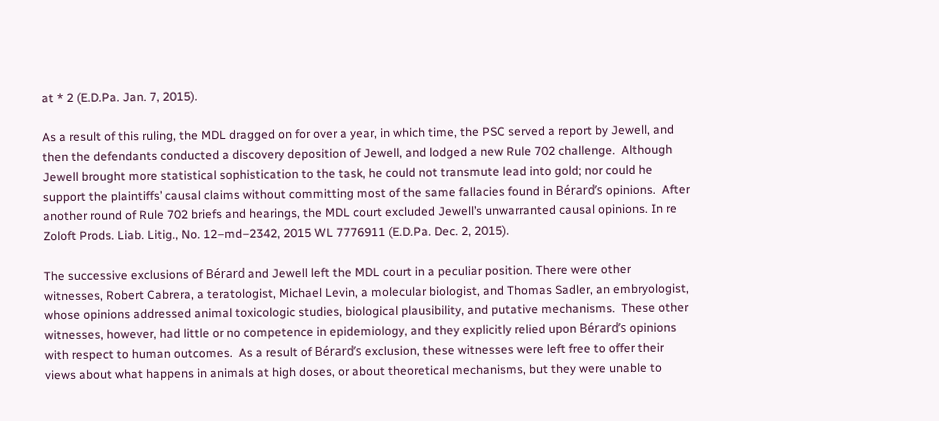at * 2 (E.D.Pa. Jan. 7, 2015).

As a result of this ruling, the MDL dragged on for over a year, in which time, the PSC served a report by Jewell, and then the defendants conducted a discovery deposition of Jewell, and lodged a new Rule 702 challenge.  Although Jewell brought more statistical sophistication to the task, he could not transmute lead into gold; nor could he support the plaintiffs’ causal claims without committing most of the same fallacies found in Bérard’s opinions.  After another round of Rule 702 briefs and hearings, the MDL court excluded Jewell’s unwarranted causal opinions. In re Zoloft Prods. Liab. Litig., No. 12–md–2342, 2015 WL 7776911 (E.D.Pa. Dec. 2, 2015).

The successive exclusions of Bérard and Jewell left the MDL court in a peculiar position. There were other witnesses, Robert Cabrera, a teratologist, Michael Levin, a molecular biologist, and Thomas Sadler, an embryologist, whose opinions addressed animal toxicologic studies, biological plausibility, and putative mechanisms.  These other witnesses, however, had little or no competence in epidemiology, and they explicitly relied upon Bérard’s opinions with respect to human outcomes.  As a result of Bérard’s exclusion, these witnesses were left free to offer their views about what happens in animals at high doses, or about theoretical mechanisms, but they were unable to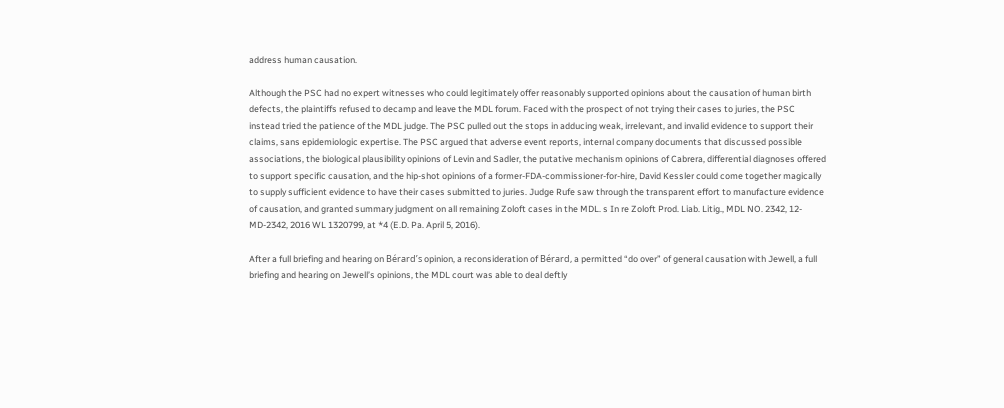address human causation.

Although the PSC had no expert witnesses who could legitimately offer reasonably supported opinions about the causation of human birth defects, the plaintiffs refused to decamp and leave the MDL forum. Faced with the prospect of not trying their cases to juries, the PSC instead tried the patience of the MDL judge. The PSC pulled out the stops in adducing weak, irrelevant, and invalid evidence to support their claims, sans epidemiologic expertise. The PSC argued that adverse event reports, internal company documents that discussed possible associations, the biological plausibility opinions of Levin and Sadler, the putative mechanism opinions of Cabrera, differential diagnoses offered to support specific causation, and the hip-shot opinions of a former-FDA-commissioner-for-hire, David Kessler could come together magically to supply sufficient evidence to have their cases submitted to juries. Judge Rufe saw through the transparent effort to manufacture evidence of causation, and granted summary judgment on all remaining Zoloft cases in the MDL. s In re Zoloft Prod. Liab. Litig., MDL NO. 2342, 12-MD-2342, 2016 WL 1320799, at *4 (E.D. Pa. April 5, 2016).

After a full briefing and hearing on Bérard’s opinion, a reconsideration of Bérard, a permitted “do over” of general causation with Jewell, a full briefing and hearing on Jewell’s opinions, the MDL court was able to deal deftly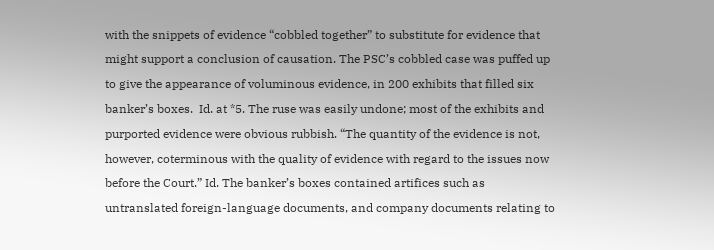with the snippets of evidence “cobbled together” to substitute for evidence that might support a conclusion of causation. The PSC’s cobbled case was puffed up to give the appearance of voluminous evidence, in 200 exhibits that filled six banker’s boxes.  Id. at *5. The ruse was easily undone; most of the exhibits and purported evidence were obvious rubbish. “The quantity of the evidence is not, however, coterminous with the quality of evidence with regard to the issues now before the Court.” Id. The banker’s boxes contained artifices such as untranslated foreign-language documents, and company documents relating to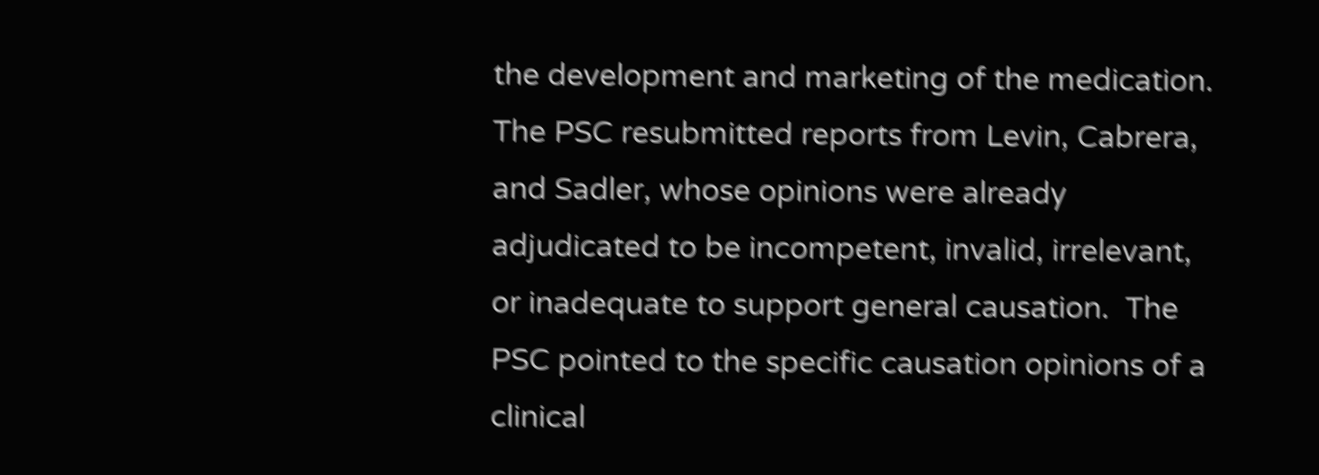the development and marketing of the medication. The PSC resubmitted reports from Levin, Cabrera, and Sadler, whose opinions were already adjudicated to be incompetent, invalid, irrelevant, or inadequate to support general causation.  The PSC pointed to the specific causation opinions of a clinical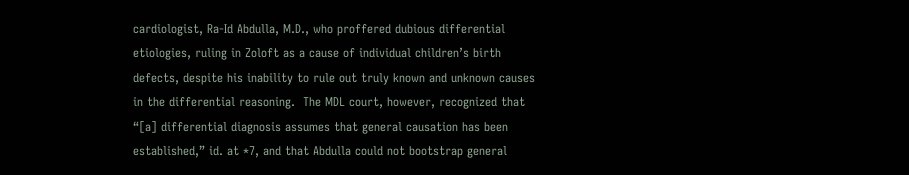cardiologist, Ra-Id Abdulla, M.D., who proffered dubious differential etiologies, ruling in Zoloft as a cause of individual children’s birth defects, despite his inability to rule out truly known and unknown causes in the differential reasoning.  The MDL court, however, recognized that “[a] differential diagnosis assumes that general causation has been established,” id. at *7, and that Abdulla could not bootstrap general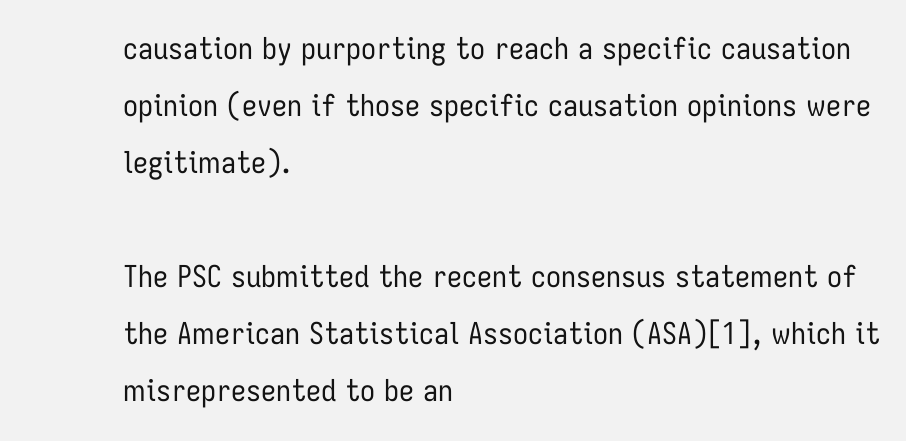causation by purporting to reach a specific causation opinion (even if those specific causation opinions were legitimate).

The PSC submitted the recent consensus statement of the American Statistical Association (ASA)[1], which it misrepresented to be an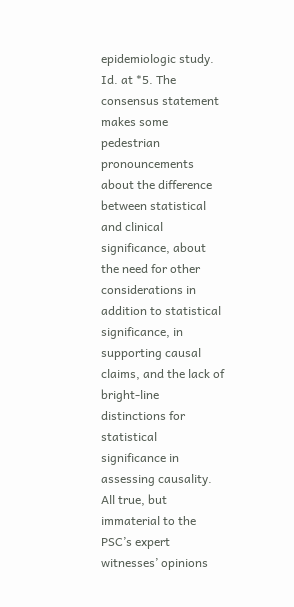epidemiologic study.  Id. at *5. The consensus statement makes some pedestrian pronouncements about the difference between statistical and clinical significance, about the need for other considerations in addition to statistical significance, in supporting causal claims, and the lack of bright-line distinctions for statistical significance in assessing causality.  All true, but immaterial to the PSC’s expert witnesses’ opinions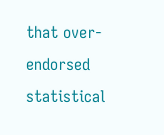that over-endorsed statistical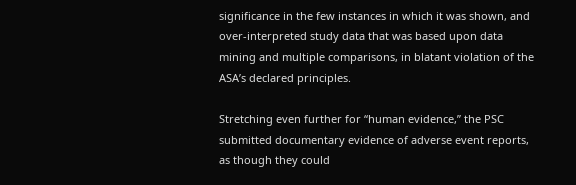significance in the few instances in which it was shown, and over-interpreted study data that was based upon data mining and multiple comparisons, in blatant violation of the ASA’s declared principles.

Stretching even further for “human evidence,” the PSC submitted documentary evidence of adverse event reports, as though they could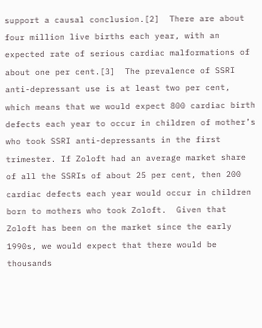support a causal conclusion.[2]  There are about four million live births each year, with an expected rate of serious cardiac malformations of about one per cent.[3]  The prevalence of SSRI anti-depressant use is at least two per cent, which means that we would expect 800 cardiac birth defects each year to occur in children of mother’s who took SSRI anti-depressants in the first trimester. If Zoloft had an average market share of all the SSRIs of about 25 per cent, then 200 cardiac defects each year would occur in children born to mothers who took Zoloft.  Given that Zoloft has been on the market since the early 1990s, we would expect that there would be thousands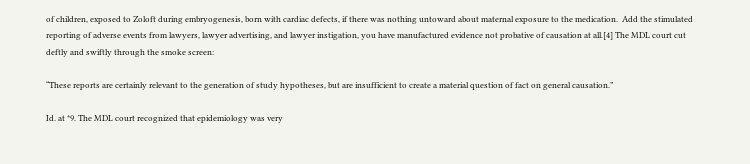of children, exposed to Zoloft during embryogenesis, born with cardiac defects, if there was nothing untoward about maternal exposure to the medication.  Add the stimulated reporting of adverse events from lawyers, lawyer advertising, and lawyer instigation, you have manufactured evidence not probative of causation at all.[4] The MDL court cut deftly and swiftly through the smoke screen:

“These reports are certainly relevant to the generation of study hypotheses, but are insufficient to create a material question of fact on general causation.”

Id. at *9. The MDL court recognized that epidemiology was very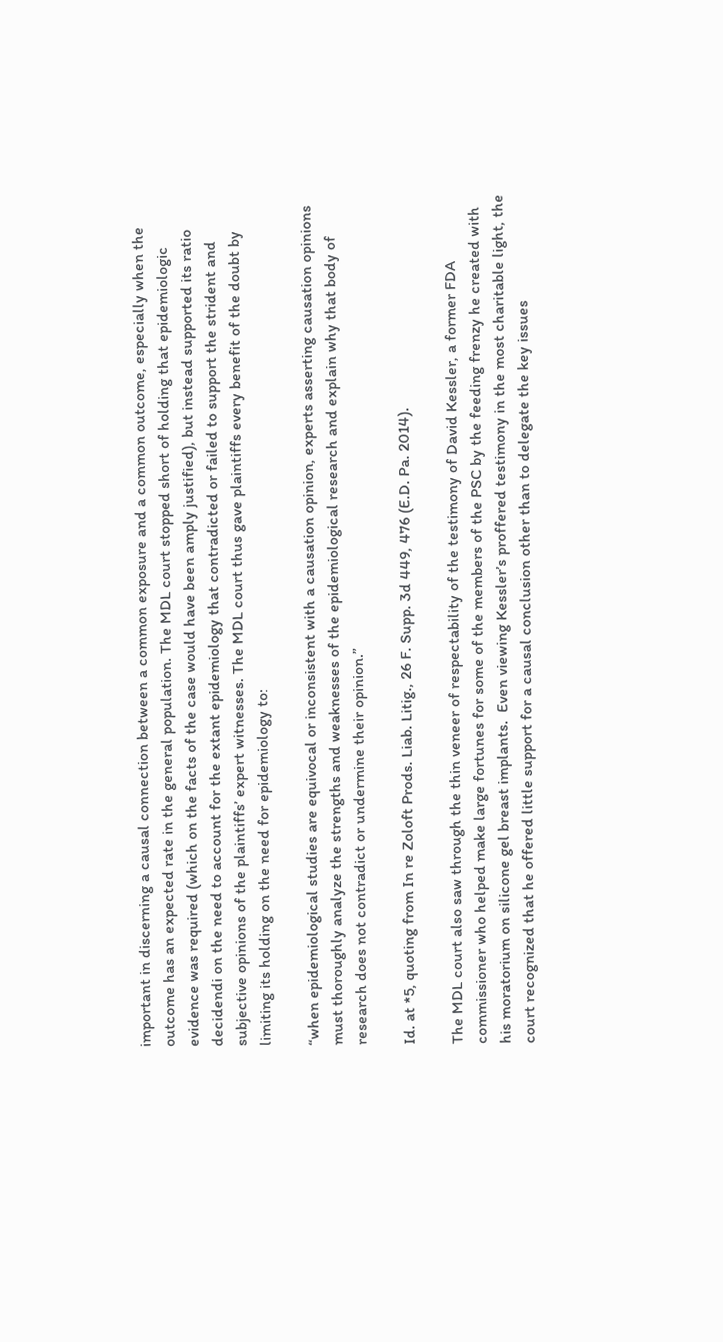important in discerning a causal connection between a common exposure and a common outcome, especially when the outcome has an expected rate in the general population. The MDL court stopped short of holding that epidemiologic evidence was required (which on the facts of the case would have been amply justified), but instead supported its ratio decidendi on the need to account for the extant epidemiology that contradicted or failed to support the strident and subjective opinions of the plaintiffs’ expert witnesses. The MDL court thus gave plaintiffs every benefit of the doubt by limiting its holding on the need for epidemiology to:

“when epidemiological studies are equivocal or inconsistent with a causation opinion, experts asserting causation opinions must thoroughly analyze the strengths and weaknesses of the epidemiological research and explain why that body of research does not contradict or undermine their opinion.”

Id. at *5, quoting from In re Zoloft Prods. Liab. Litig., 26 F. Supp. 3d 449, 476 (E.D. Pa. 2014).

The MDL court also saw through the thin veneer of respectability of the testimony of David Kessler, a former FDA commissioner who helped make large fortunes for some of the members of the PSC by the feeding frenzy he created with his moratorium on silicone gel breast implants.  Even viewing Kessler’s proffered testimony in the most charitable light, the court recognized that he offered little support for a causal conclusion other than to delegate the key issues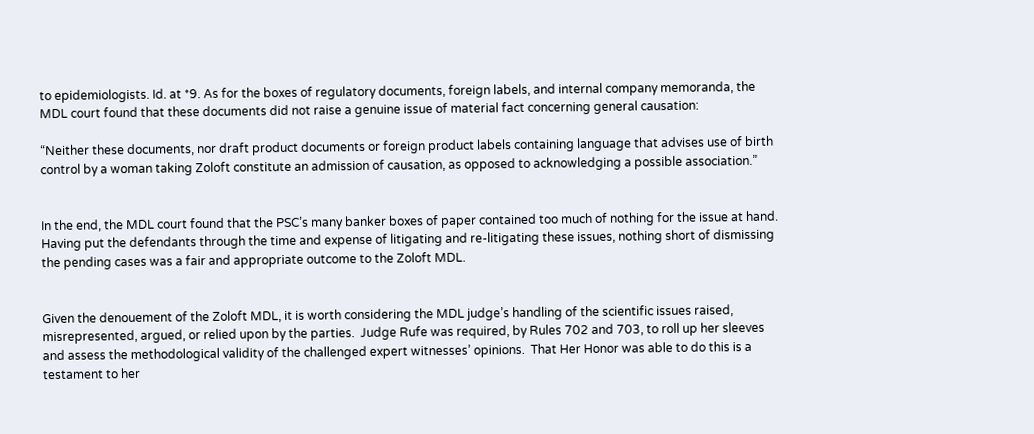to epidemiologists. Id. at *9. As for the boxes of regulatory documents, foreign labels, and internal company memoranda, the MDL court found that these documents did not raise a genuine issue of material fact concerning general causation:

“Neither these documents, nor draft product documents or foreign product labels containing language that advises use of birth control by a woman taking Zoloft constitute an admission of causation, as opposed to acknowledging a possible association.”


In the end, the MDL court found that the PSC’s many banker boxes of paper contained too much of nothing for the issue at hand.  Having put the defendants through the time and expense of litigating and re-litigating these issues, nothing short of dismissing the pending cases was a fair and appropriate outcome to the Zoloft MDL.


Given the denouement of the Zoloft MDL, it is worth considering the MDL judge’s handling of the scientific issues raised, misrepresented, argued, or relied upon by the parties.  Judge Rufe was required, by Rules 702 and 703, to roll up her sleeves and assess the methodological validity of the challenged expert witnesses’ opinions.  That Her Honor was able to do this is a testament to her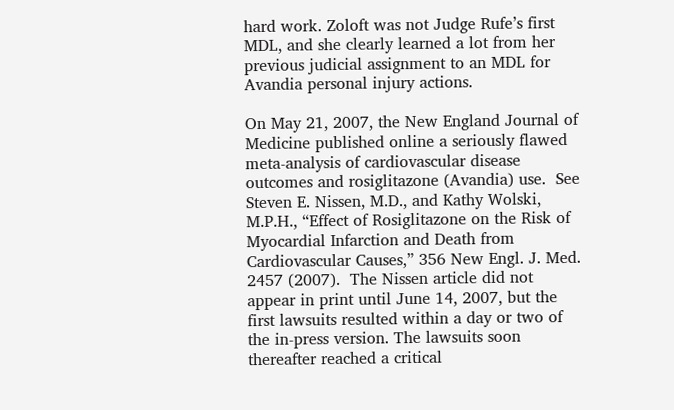hard work. Zoloft was not Judge Rufe’s first MDL, and she clearly learned a lot from her previous judicial assignment to an MDL for Avandia personal injury actions.

On May 21, 2007, the New England Journal of Medicine published online a seriously flawed meta-analysis of cardiovascular disease outcomes and rosiglitazone (Avandia) use.  See Steven E. Nissen, M.D., and Kathy Wolski, M.P.H., “Effect of Rosiglitazone on the Risk of Myocardial Infarction and Death from Cardiovascular Causes,” 356 New Engl. J. Med. 2457 (2007).  The Nissen article did not appear in print until June 14, 2007, but the first lawsuits resulted within a day or two of the in-press version. The lawsuits soon thereafter reached a critical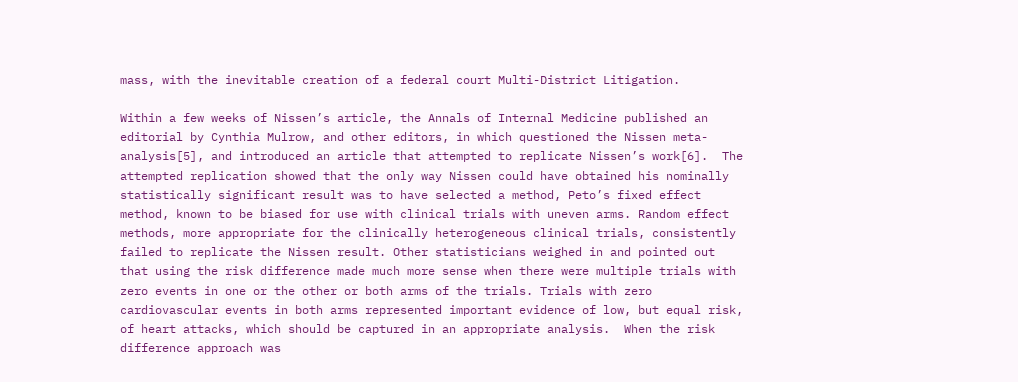mass, with the inevitable creation of a federal court Multi-District Litigation.

Within a few weeks of Nissen’s article, the Annals of Internal Medicine published an editorial by Cynthia Mulrow, and other editors, in which questioned the Nissen meta-analysis[5], and introduced an article that attempted to replicate Nissen’s work[6].  The attempted replication showed that the only way Nissen could have obtained his nominally statistically significant result was to have selected a method, Peto’s fixed effect method, known to be biased for use with clinical trials with uneven arms. Random effect methods, more appropriate for the clinically heterogeneous clinical trials, consistently failed to replicate the Nissen result. Other statisticians weighed in and pointed out that using the risk difference made much more sense when there were multiple trials with zero events in one or the other or both arms of the trials. Trials with zero cardiovascular events in both arms represented important evidence of low, but equal risk, of heart attacks, which should be captured in an appropriate analysis.  When the risk difference approach was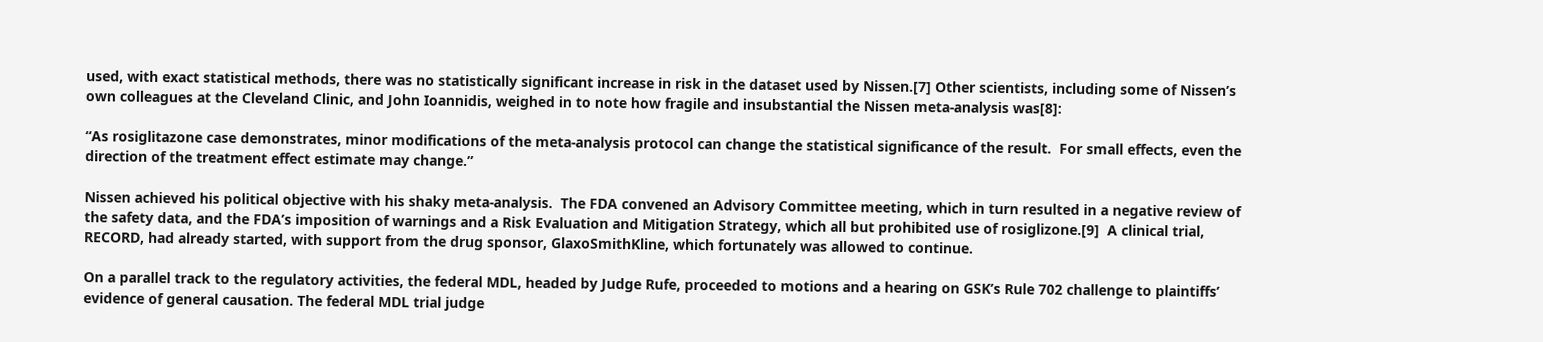used, with exact statistical methods, there was no statistically significant increase in risk in the dataset used by Nissen.[7] Other scientists, including some of Nissen’s own colleagues at the Cleveland Clinic, and John Ioannidis, weighed in to note how fragile and insubstantial the Nissen meta-analysis was[8]:

“As rosiglitazone case demonstrates, minor modifications of the meta-analysis protocol can change the statistical significance of the result.  For small effects, even the direction of the treatment effect estimate may change.”

Nissen achieved his political objective with his shaky meta-analysis.  The FDA convened an Advisory Committee meeting, which in turn resulted in a negative review of the safety data, and the FDA’s imposition of warnings and a Risk Evaluation and Mitigation Strategy, which all but prohibited use of rosiglizone.[9]  A clinical trial, RECORD, had already started, with support from the drug sponsor, GlaxoSmithKline, which fortunately was allowed to continue.

On a parallel track to the regulatory activities, the federal MDL, headed by Judge Rufe, proceeded to motions and a hearing on GSK’s Rule 702 challenge to plaintiffs’ evidence of general causation. The federal MDL trial judge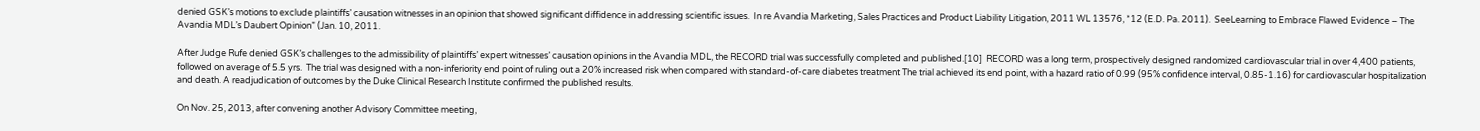denied GSK’s motions to exclude plaintiffs’ causation witnesses in an opinion that showed significant diffidence in addressing scientific issues.  In re Avandia Marketing, Sales Practices and Product Liability Litigation, 2011 WL 13576, *12 (E.D. Pa. 2011).  SeeLearning to Embrace Flawed Evidence – The Avandia MDL’s Daubert Opinion” (Jan. 10, 2011.

After Judge Rufe denied GSK’s challenges to the admissibility of plaintiffs’ expert witnesses’ causation opinions in the Avandia MDL, the RECORD trial was successfully completed and published.[10]  RECORD was a long term, prospectively designed randomized cardiovascular trial in over 4,400 patients, followed on average of 5.5 yrs.  The trial was designed with a non-inferiority end point of ruling out a 20% increased risk when compared with standard-of-care diabetes treatment The trial achieved its end point, with a hazard ratio of 0.99 (95% confidence interval, 0.85-1.16) for cardiovascular hospitalization and death. A readjudication of outcomes by the Duke Clinical Research Institute confirmed the published results.

On Nov. 25, 2013, after convening another Advisory Committee meeting,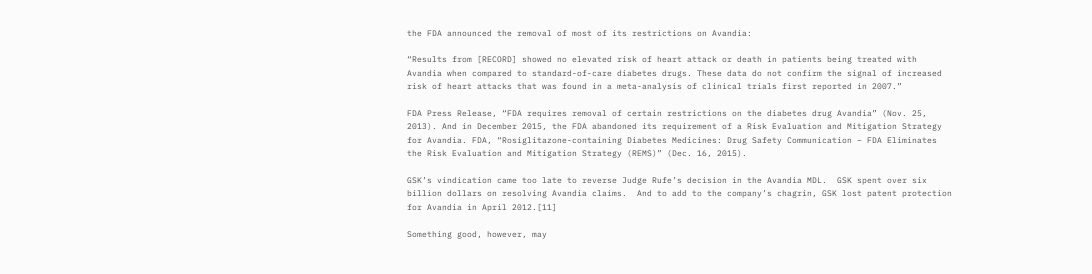the FDA announced the removal of most of its restrictions on Avandia:

“Results from [RECORD] showed no elevated risk of heart attack or death in patients being treated with Avandia when compared to standard-of-care diabetes drugs. These data do not confirm the signal of increased risk of heart attacks that was found in a meta-analysis of clinical trials first reported in 2007.”

FDA Press Release, “FDA requires removal of certain restrictions on the diabetes drug Avandia” (Nov. 25, 2013). And in December 2015, the FDA abandoned its requirement of a Risk Evaluation and Mitigation Strategy for Avandia. FDA, “Rosiglitazone-containing Diabetes Medicines: Drug Safety Communication – FDA Eliminates the Risk Evaluation and Mitigation Strategy (REMS)” (Dec. 16, 2015).

GSK’s vindication came too late to reverse Judge Rufe’s decision in the Avandia MDL.  GSK spent over six billion dollars on resolving Avandia claims.  And to add to the company’s chagrin, GSK lost patent protection for Avandia in April 2012.[11]

Something good, however, may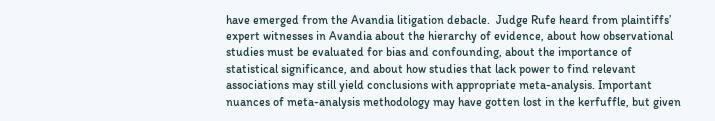have emerged from the Avandia litigation debacle.  Judge Rufe heard from plaintiffs’ expert witnesses in Avandia about the hierarchy of evidence, about how observational studies must be evaluated for bias and confounding, about the importance of statistical significance, and about how studies that lack power to find relevant associations may still yield conclusions with appropriate meta-analysis. Important nuances of meta-analysis methodology may have gotten lost in the kerfuffle, but given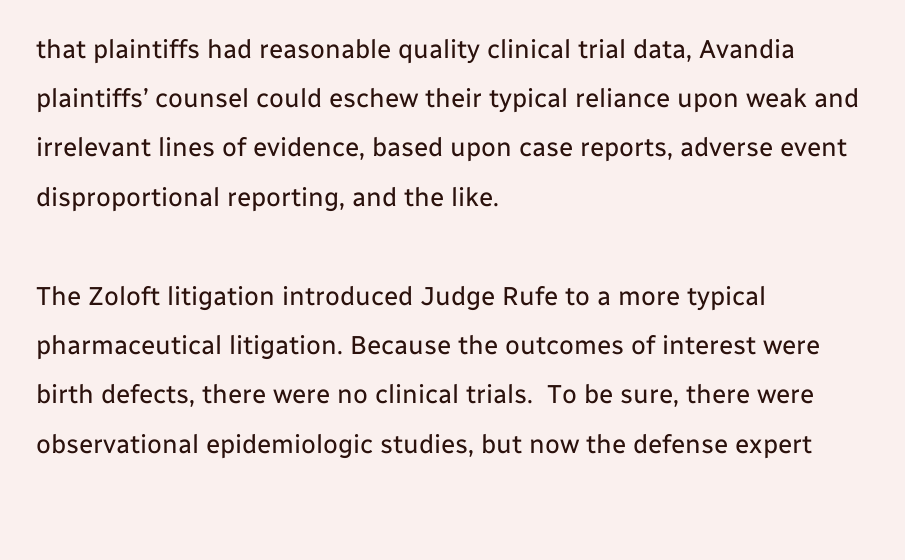that plaintiffs had reasonable quality clinical trial data, Avandia plaintiffs’ counsel could eschew their typical reliance upon weak and irrelevant lines of evidence, based upon case reports, adverse event disproportional reporting, and the like.

The Zoloft litigation introduced Judge Rufe to a more typical pharmaceutical litigation. Because the outcomes of interest were birth defects, there were no clinical trials.  To be sure, there were observational epidemiologic studies, but now the defense expert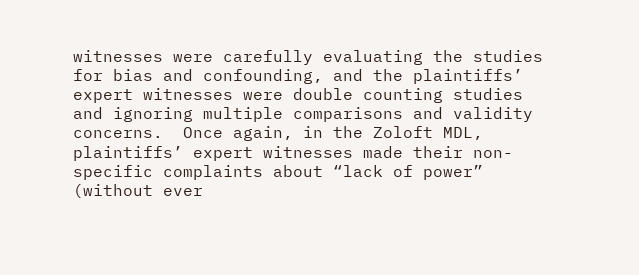witnesses were carefully evaluating the studies for bias and confounding, and the plaintiffs’ expert witnesses were double counting studies and ignoring multiple comparisons and validity concerns.  Once again, in the Zoloft MDL, plaintiffs’ expert witnesses made their non-specific complaints about “lack of power” (without ever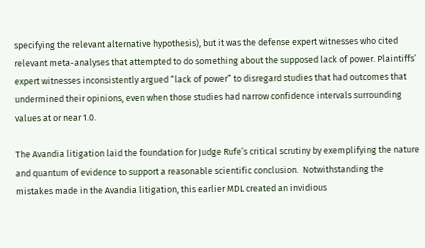specifying the relevant alternative hypothesis), but it was the defense expert witnesses who cited relevant meta-analyses that attempted to do something about the supposed lack of power. Plaintiffs’ expert witnesses inconsistently argued “lack of power” to disregard studies that had outcomes that undermined their opinions, even when those studies had narrow confidence intervals surrounding values at or near 1.0.

The Avandia litigation laid the foundation for Judge Rufe’s critical scrutiny by exemplifying the nature and quantum of evidence to support a reasonable scientific conclusion.  Notwithstanding the mistakes made in the Avandia litigation, this earlier MDL created an invidious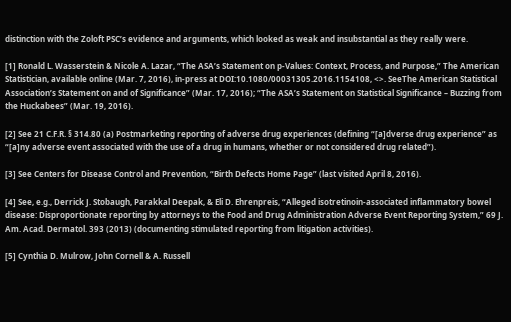distinction with the Zoloft PSC’s evidence and arguments, which looked as weak and insubstantial as they really were.

[1] Ronald L. Wasserstein & Nicole A. Lazar, “The ASA’s Statement on p-Values: Context, Process, and Purpose,” The American Statistician, available online (Mar. 7, 2016), in-press at DOI:10.1080/00031305.2016.1154108, <>. SeeThe American Statistical Association’s Statement on and of Significance” (Mar. 17, 2016); “The ASA’s Statement on Statistical Significance – Buzzing from the Huckabees” (Mar. 19, 2016).

[2] See 21 C.F.R. § 314.80 (a) Postmarketing reporting of adverse drug experiences (defining “[a]dverse drug experience” as “[a]ny adverse event associated with the use of a drug in humans, whether or not considered drug related”).

[3] See Centers for Disease Control and Prevention, “Birth Defects Home Page” (last visited April 8, 2016).

[4] See, e.g., Derrick J. Stobaugh, Parakkal Deepak, & Eli D. Ehrenpreis, “Alleged isotretinoin-associated inflammatory bowel disease: Disproportionate reporting by attorneys to the Food and Drug Administration Adverse Event Reporting System,” 69 J. Am. Acad. Dermatol. 393 (2013) (documenting stimulated reporting from litigation activities).

[5] Cynthia D. Mulrow, John Cornell & A. Russell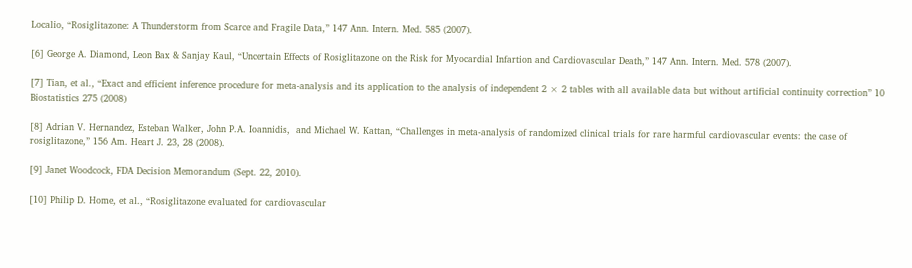Localio, “Rosiglitazone: A Thunderstorm from Scarce and Fragile Data,” 147 Ann. Intern. Med. 585 (2007).

[6] George A. Diamond, Leon Bax & Sanjay Kaul, “Uncertain Effects of Rosiglitazone on the Risk for Myocardial Infartion and Cardiovascular Death,” 147 Ann. Intern. Med. 578 (2007).

[7] Tian, et al., “Exact and efficient inference procedure for meta-analysis and its application to the analysis of independent 2 × 2 tables with all available data but without artificial continuity correction” 10 Biostatistics 275 (2008)

[8] Adrian V. Hernandez, Esteban Walker, John P.A. Ioannidis,  and Michael W. Kattan, “Challenges in meta-analysis of randomized clinical trials for rare harmful cardiovascular events: the case of rosiglitazone,” 156 Am. Heart J. 23, 28 (2008).

[9] Janet Woodcock, FDA Decision Memorandum (Sept. 22, 2010).

[10] Philip D. Home, et al., “Rosiglitazone evaluated for cardiovascular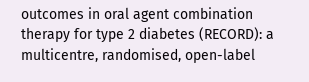outcomes in oral agent combination therapy for type 2 diabetes (RECORD): a multicentre, randomised, open-label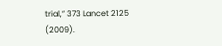trial,” 373 Lancet 2125 (2009).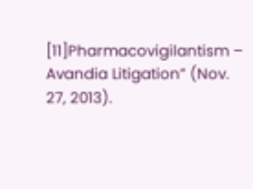[11]Pharmacovigilantism – Avandia Litigation” (Nov. 27, 2013).